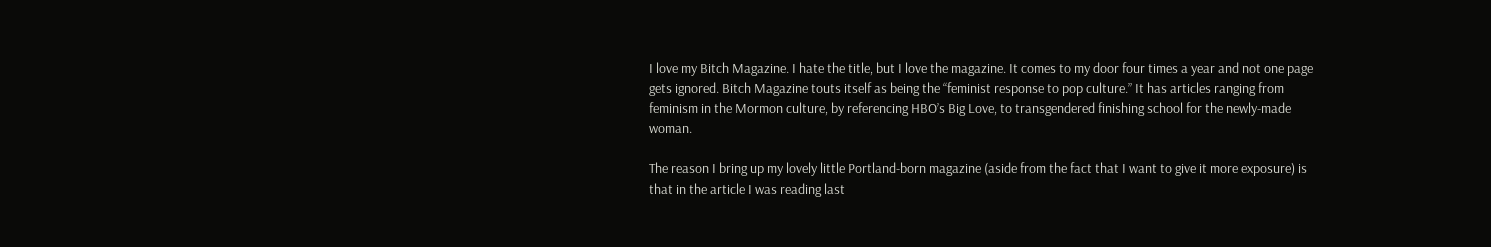I love my Bitch Magazine. I hate the title, but I love the magazine. It comes to my door four times a year and not one page gets ignored. Bitch Magazine touts itself as being the “feminist response to pop culture.” It has articles ranging from feminism in the Mormon culture, by referencing HBO’s Big Love, to transgendered finishing school for the newly-made woman.

The reason I bring up my lovely little Portland-born magazine (aside from the fact that I want to give it more exposure) is that in the article I was reading last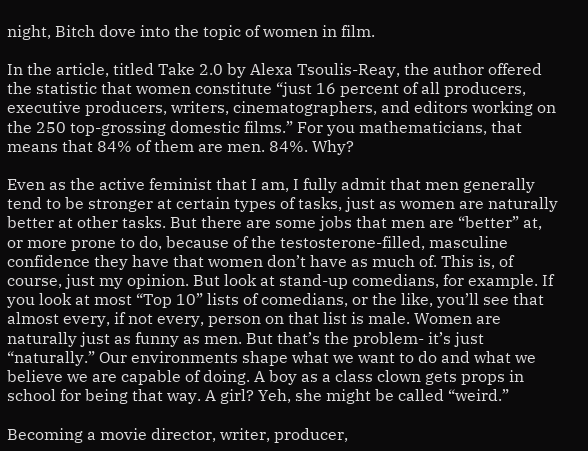night, Bitch dove into the topic of women in film.

In the article, titled Take 2.0 by Alexa Tsoulis-Reay, the author offered the statistic that women constitute “just 16 percent of all producers, executive producers, writers, cinematographers, and editors working on the 250 top-grossing domestic films.” For you mathematicians, that means that 84% of them are men. 84%. Why?

Even as the active feminist that I am, I fully admit that men generally tend to be stronger at certain types of tasks, just as women are naturally better at other tasks. But there are some jobs that men are “better” at, or more prone to do, because of the testosterone-filled, masculine confidence they have that women don’t have as much of. This is, of course, just my opinion. But look at stand-up comedians, for example. If you look at most “Top 10” lists of comedians, or the like, you’ll see that almost every, if not every, person on that list is male. Women are naturally just as funny as men. But that’s the problem- it’s just “naturally.” Our environments shape what we want to do and what we believe we are capable of doing. A boy as a class clown gets props in school for being that way. A girl? Yeh, she might be called “weird.”

Becoming a movie director, writer, producer,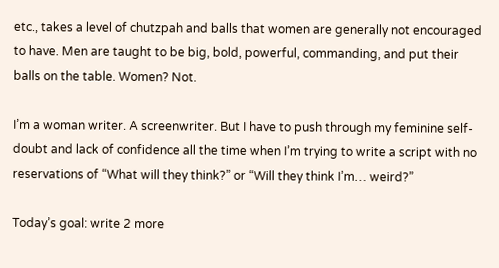etc., takes a level of chutzpah and balls that women are generally not encouraged to have. Men are taught to be big, bold, powerful, commanding, and put their balls on the table. Women? Not.

I’m a woman writer. A screenwriter. But I have to push through my feminine self-doubt and lack of confidence all the time when I’m trying to write a script with no reservations of “What will they think?” or “Will they think I’m… weird?”

Today’s goal: write 2 more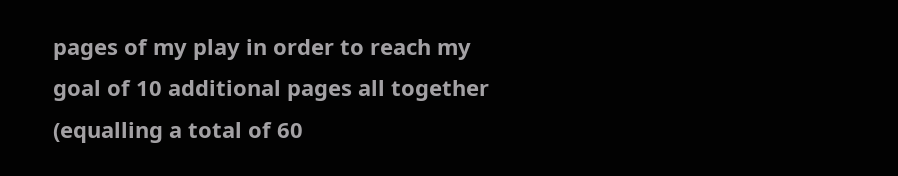pages of my play in order to reach my goal of 10 additional pages all together (equalling a total of 60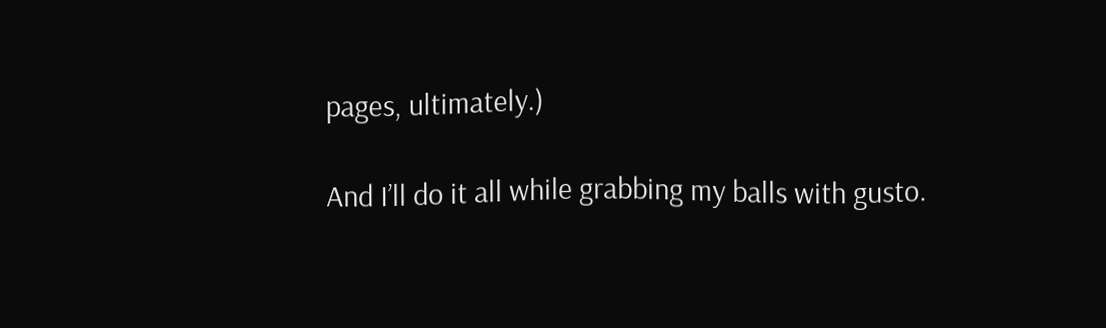pages, ultimately.)

And I’ll do it all while grabbing my balls with gusto.